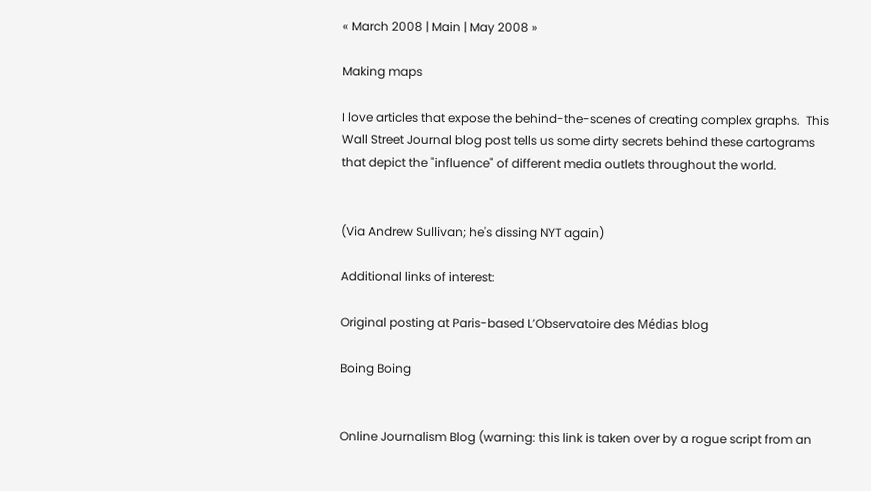« March 2008 | Main | May 2008 »

Making maps

I love articles that expose the behind-the-scenes of creating complex graphs.  This Wall Street Journal blog post tells us some dirty secrets behind these cartograms that depict the "influence" of different media outlets throughout the world.


(Via Andrew Sullivan; he's dissing NYT again)

Additional links of interest:

Original posting at Paris-based L’Observatoire des Médias blog

Boing Boing


Online Journalism Blog (warning: this link is taken over by a rogue script from an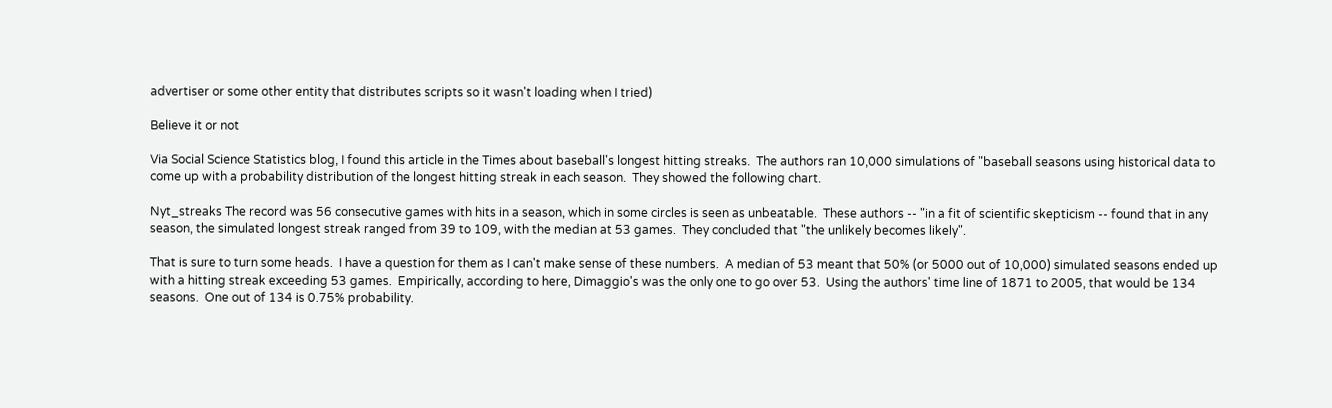advertiser or some other entity that distributes scripts so it wasn't loading when I tried)

Believe it or not

Via Social Science Statistics blog, I found this article in the Times about baseball's longest hitting streaks.  The authors ran 10,000 simulations of "baseball seasons using historical data to come up with a probability distribution of the longest hitting streak in each season.  They showed the following chart.

Nyt_streaks The record was 56 consecutive games with hits in a season, which in some circles is seen as unbeatable.  These authors -- "in a fit of scientific skepticism -- found that in any season, the simulated longest streak ranged from 39 to 109, with the median at 53 games.  They concluded that "the unlikely becomes likely".

That is sure to turn some heads.  I have a question for them as I can't make sense of these numbers.  A median of 53 meant that 50% (or 5000 out of 10,000) simulated seasons ended up with a hitting streak exceeding 53 games.  Empirically, according to here, Dimaggio's was the only one to go over 53.  Using the authors' time line of 1871 to 2005, that would be 134 seasons.  One out of 134 is 0.75% probability.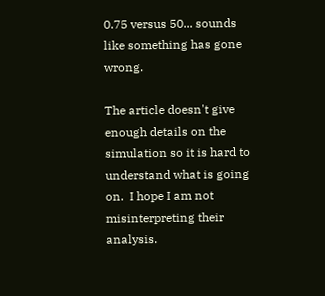0.75 versus 50... sounds like something has gone wrong.

The article doesn't give enough details on the simulation so it is hard to understand what is going on.  I hope I am not misinterpreting their analysis.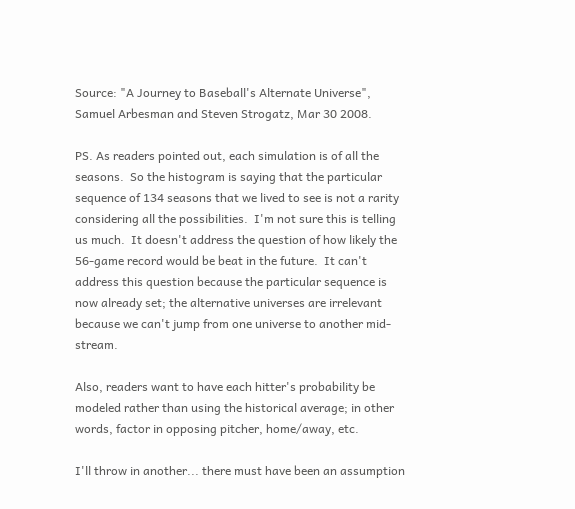Source: "A Journey to Baseball's Alternate Universe", Samuel Arbesman and Steven Strogatz, Mar 30 2008.

PS. As readers pointed out, each simulation is of all the seasons.  So the histogram is saying that the particular sequence of 134 seasons that we lived to see is not a rarity considering all the possibilities.  I'm not sure this is telling us much.  It doesn't address the question of how likely the 56-game record would be beat in the future.  It can't address this question because the particular sequence is now already set; the alternative universes are irrelevant because we can't jump from one universe to another mid-stream.

Also, readers want to have each hitter's probability be modeled rather than using the historical average; in other words, factor in opposing pitcher, home/away, etc.

I'll throw in another... there must have been an assumption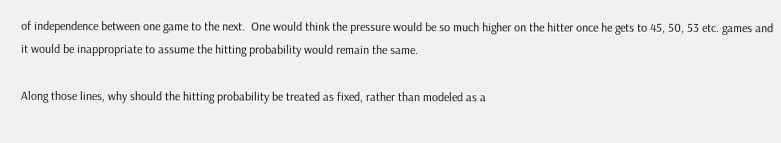of independence between one game to the next.  One would think the pressure would be so much higher on the hitter once he gets to 45, 50, 53 etc. games and it would be inappropriate to assume the hitting probability would remain the same.

Along those lines, why should the hitting probability be treated as fixed, rather than modeled as a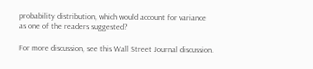probability distribution, which would account for variance as one of the readers suggested?

For more discussion, see this Wall Street Journal discussion.